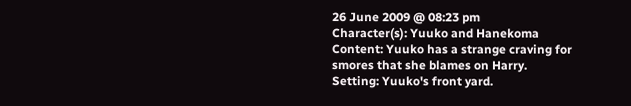26 June 2009 @ 08:23 pm
Character(s): Yuuko and Hanekoma
Content: Yuuko has a strange craving for smores that she blames on Harry.
Setting: Yuuko's front yard.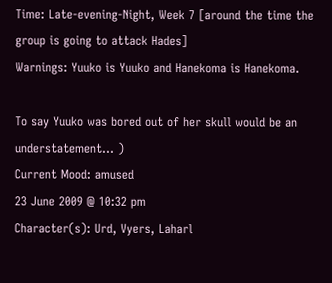Time: Late-evening-Night, Week 7 [around the time the group is going to attack Hades]
Warnings: Yuuko is Yuuko and Hanekoma is Hanekoma.

To say Yuuko was bored out of her skull would be an understatement... )
Current Mood: amused
23 June 2009 @ 10:32 pm
Character(s): Urd, Vyers, Laharl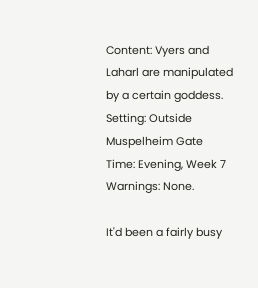Content: Vyers and Laharl are manipulated by a certain goddess.
Setting: Outside Muspelheim Gate
Time: Evening, Week 7
Warnings: None.

It'd been a fairly busy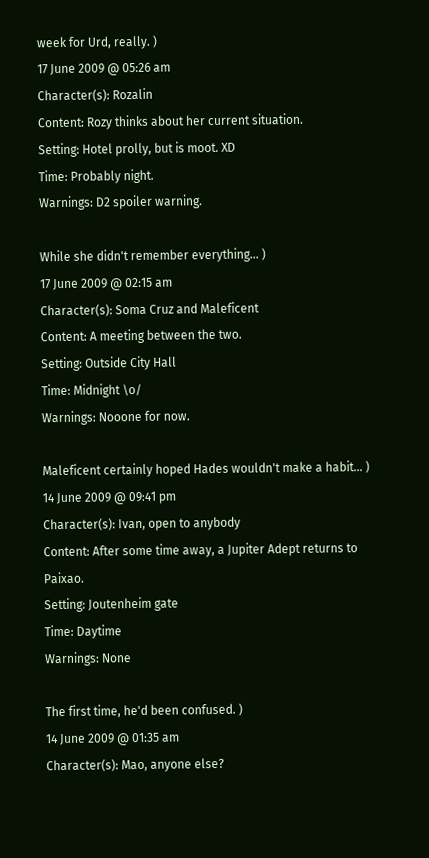week for Urd, really. )
17 June 2009 @ 05:26 am
Character(s): Rozalin
Content: Rozy thinks about her current situation.
Setting: Hotel prolly, but is moot. XD
Time: Probably night.
Warnings: D2 spoiler warning.

While she didn't remember everything... )
17 June 2009 @ 02:15 am
Character(s): Soma Cruz and Maleficent
Content: A meeting between the two.
Setting: Outside City Hall
Time: Midnight \o/
Warnings: Nooone for now.

Maleficent certainly hoped Hades wouldn't make a habit... )
14 June 2009 @ 09:41 pm
Character(s): Ivan, open to anybody
Content: After some time away, a Jupiter Adept returns to Paixao.
Setting: Joutenheim gate
Time: Daytime
Warnings: None

The first time, he'd been confused. )
14 June 2009 @ 01:35 am
Character(s): Mao, anyone else?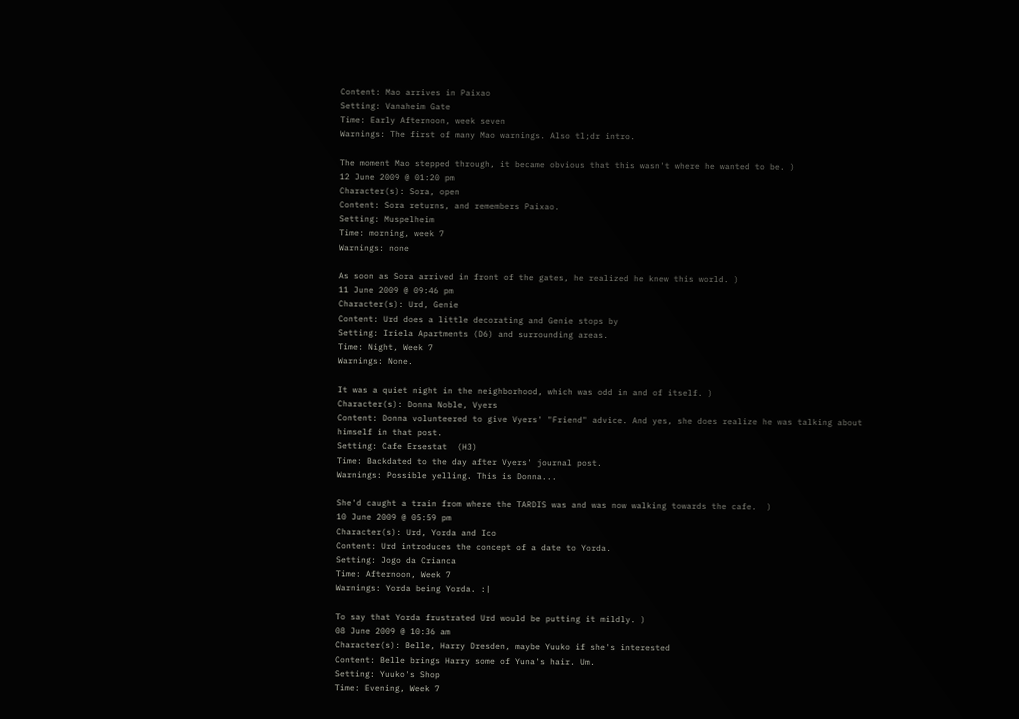Content: Mao arrives in Paixao
Setting: Vanaheim Gate
Time: Early Afternoon, week seven
Warnings: The first of many Mao warnings. Also tl;dr intro.

The moment Mao stepped through, it became obvious that this wasn't where he wanted to be. )
12 June 2009 @ 01:20 pm
Character(s): Sora, open
Content: Sora returns, and remembers Paixao.
Setting: Muspelheim
Time: morning, week 7
Warnings: none

As soon as Sora arrived in front of the gates, he realized he knew this world. )
11 June 2009 @ 09:46 pm
Character(s): Urd, Genie
Content: Urd does a little decorating and Genie stops by
Setting: Iriela Apartments (D6) and surrounding areas.
Time: Night, Week 7
Warnings: None.

It was a quiet night in the neighborhood, which was odd in and of itself. )
Character(s): Donna Noble, Vyers
Content: Donna volunteered to give Vyers' "Friend" advice. And yes, she does realize he was talking about himself in that post.
Setting: Cafe Ersestat  (H3)
Time: Backdated to the day after Vyers' journal post.
Warnings: Possible yelling. This is Donna...

She'd caught a train from where the TARDIS was and was now walking towards the cafe.  )
10 June 2009 @ 05:59 pm
Character(s): Urd, Yorda and Ico
Content: Urd introduces the concept of a date to Yorda.
Setting: Jogo da Crianca
Time: Afternoon, Week 7
Warnings: Yorda being Yorda. :|

To say that Yorda frustrated Urd would be putting it mildly. )
08 June 2009 @ 10:36 am
Character(s): Belle, Harry Dresden, maybe Yuuko if she's interested
Content: Belle brings Harry some of Yuna's hair. Um.
Setting: Yuuko's Shop
Time: Evening, Week 7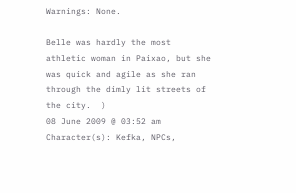Warnings: None.

Belle was hardly the most athletic woman in Paixao, but she was quick and agile as she ran through the dimly lit streets of the city.  )
08 June 2009 @ 03:52 am
Character(s): Kefka, NPCs,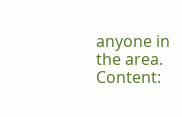anyone in the area.
Content: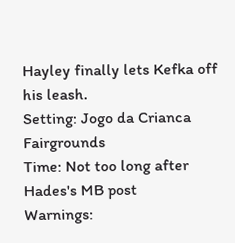Hayley finally lets Kefka off his leash.
Setting: Jogo da Crianca Fairgrounds
Time: Not too long after Hades's MB post
Warnings: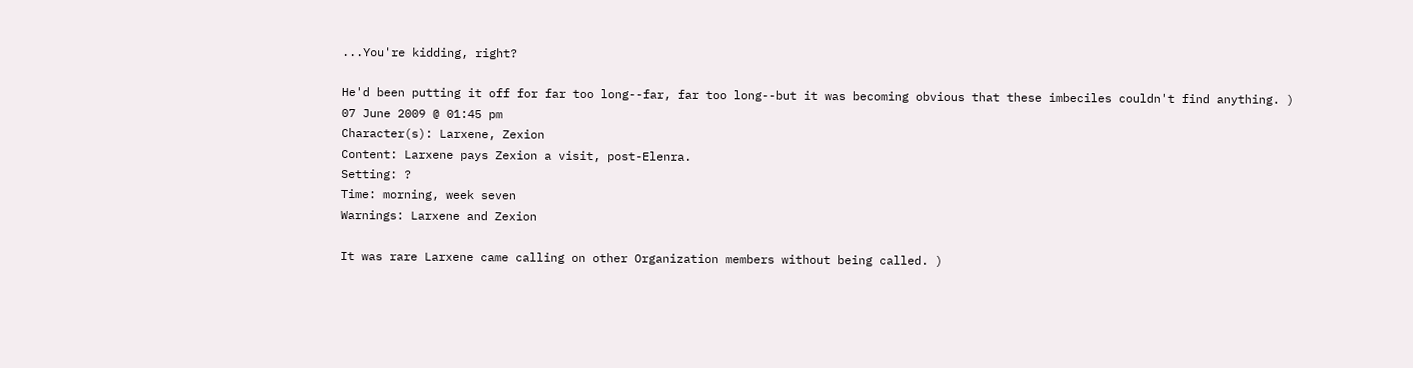...You're kidding, right?

He'd been putting it off for far too long--far, far too long--but it was becoming obvious that these imbeciles couldn't find anything. )
07 June 2009 @ 01:45 pm
Character(s): Larxene, Zexion
Content: Larxene pays Zexion a visit, post-Elenra.
Setting: ?
Time: morning, week seven
Warnings: Larxene and Zexion

It was rare Larxene came calling on other Organization members without being called. )